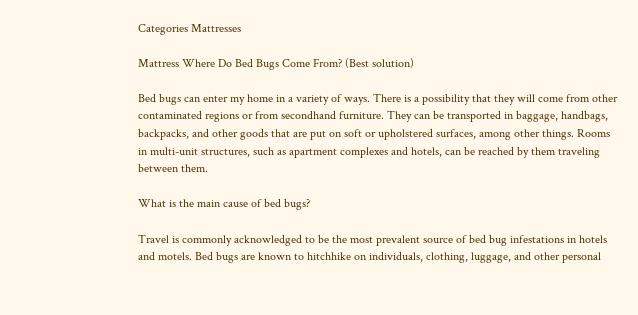Categories Mattresses

Mattress Where Do Bed Bugs Come From? (Best solution)

Bed bugs can enter my home in a variety of ways. There is a possibility that they will come from other contaminated regions or from secondhand furniture. They can be transported in baggage, handbags, backpacks, and other goods that are put on soft or upholstered surfaces, among other things. Rooms in multi-unit structures, such as apartment complexes and hotels, can be reached by them traveling between them.

What is the main cause of bed bugs?

Travel is commonly acknowledged to be the most prevalent source of bed bug infestations in hotels and motels. Bed bugs are known to hitchhike on individuals, clothing, luggage, and other personal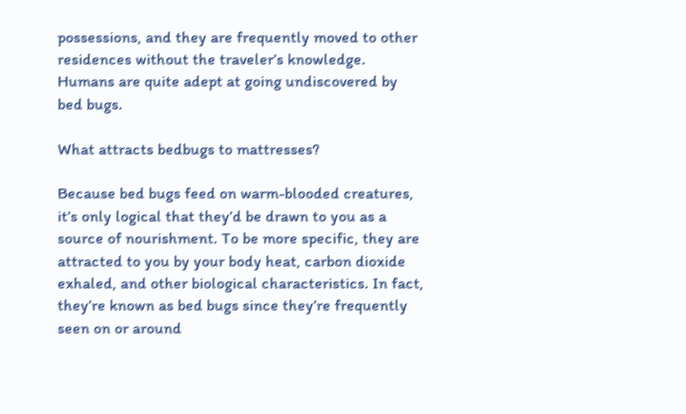possessions, and they are frequently moved to other residences without the traveler’s knowledge. Humans are quite adept at going undiscovered by bed bugs.

What attracts bedbugs to mattresses?

Because bed bugs feed on warm-blooded creatures, it’s only logical that they’d be drawn to you as a source of nourishment. To be more specific, they are attracted to you by your body heat, carbon dioxide exhaled, and other biological characteristics. In fact, they’re known as bed bugs since they’re frequently seen on or around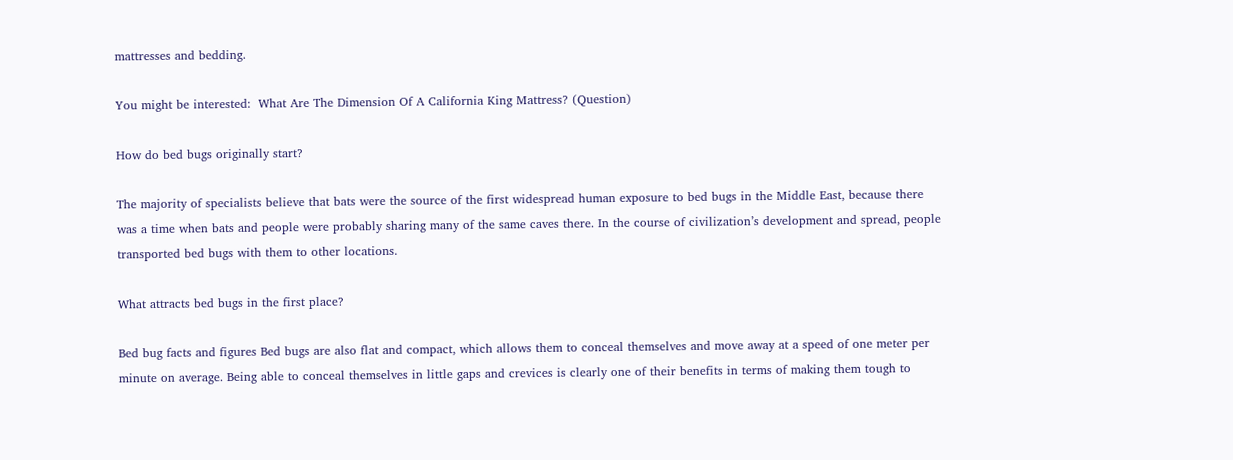mattresses and bedding.

You might be interested:  What Are The Dimension Of A California King Mattress? (Question)

How do bed bugs originally start?

The majority of specialists believe that bats were the source of the first widespread human exposure to bed bugs in the Middle East, because there was a time when bats and people were probably sharing many of the same caves there. In the course of civilization’s development and spread, people transported bed bugs with them to other locations.

What attracts bed bugs in the first place?

Bed bug facts and figures Bed bugs are also flat and compact, which allows them to conceal themselves and move away at a speed of one meter per minute on average. Being able to conceal themselves in little gaps and crevices is clearly one of their benefits in terms of making them tough to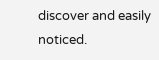discover and easily noticed.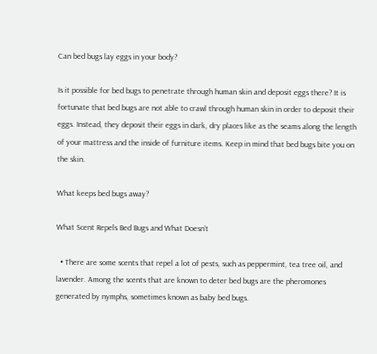Can bed bugs lay eggs in your body?

Is it possible for bed bugs to penetrate through human skin and deposit eggs there? It is fortunate that bed bugs are not able to crawl through human skin in order to deposit their eggs. Instead, they deposit their eggs in dark, dry places like as the seams along the length of your mattress and the inside of furniture items. Keep in mind that bed bugs bite you on the skin.

What keeps bed bugs away?

What Scent Repels Bed Bugs and What Doesn’t

  • There are some scents that repel a lot of pests, such as peppermint, tea tree oil, and lavender. Among the scents that are known to deter bed bugs are the pheromones generated by nymphs, sometimes known as baby bed bugs.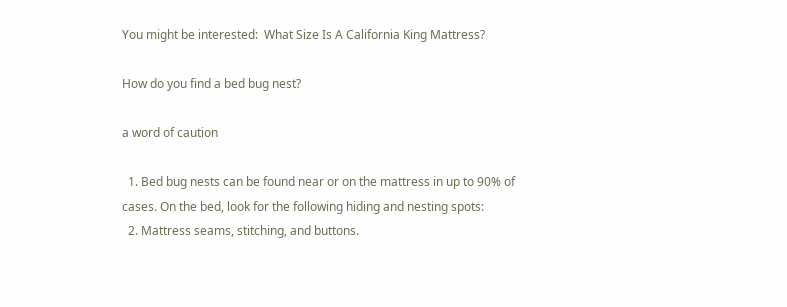You might be interested:  What Size Is A California King Mattress?

How do you find a bed bug nest?

a word of caution

  1. Bed bug nests can be found near or on the mattress in up to 90% of cases. On the bed, look for the following hiding and nesting spots:
  2. Mattress seams, stitching, and buttons.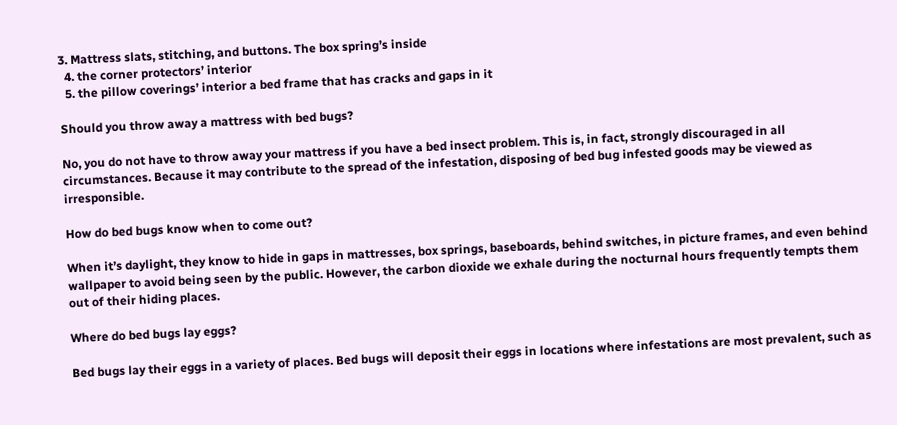3. Mattress slats, stitching, and buttons. The box spring’s inside
  4. the corner protectors’ interior
  5. the pillow coverings’ interior a bed frame that has cracks and gaps in it

Should you throw away a mattress with bed bugs?

No, you do not have to throw away your mattress if you have a bed insect problem. This is, in fact, strongly discouraged in all circumstances. Because it may contribute to the spread of the infestation, disposing of bed bug infested goods may be viewed as irresponsible.

How do bed bugs know when to come out?

When it’s daylight, they know to hide in gaps in mattresses, box springs, baseboards, behind switches, in picture frames, and even behind wallpaper to avoid being seen by the public. However, the carbon dioxide we exhale during the nocturnal hours frequently tempts them out of their hiding places.

Where do bed bugs lay eggs?

Bed bugs lay their eggs in a variety of places. Bed bugs will deposit their eggs in locations where infestations are most prevalent, such as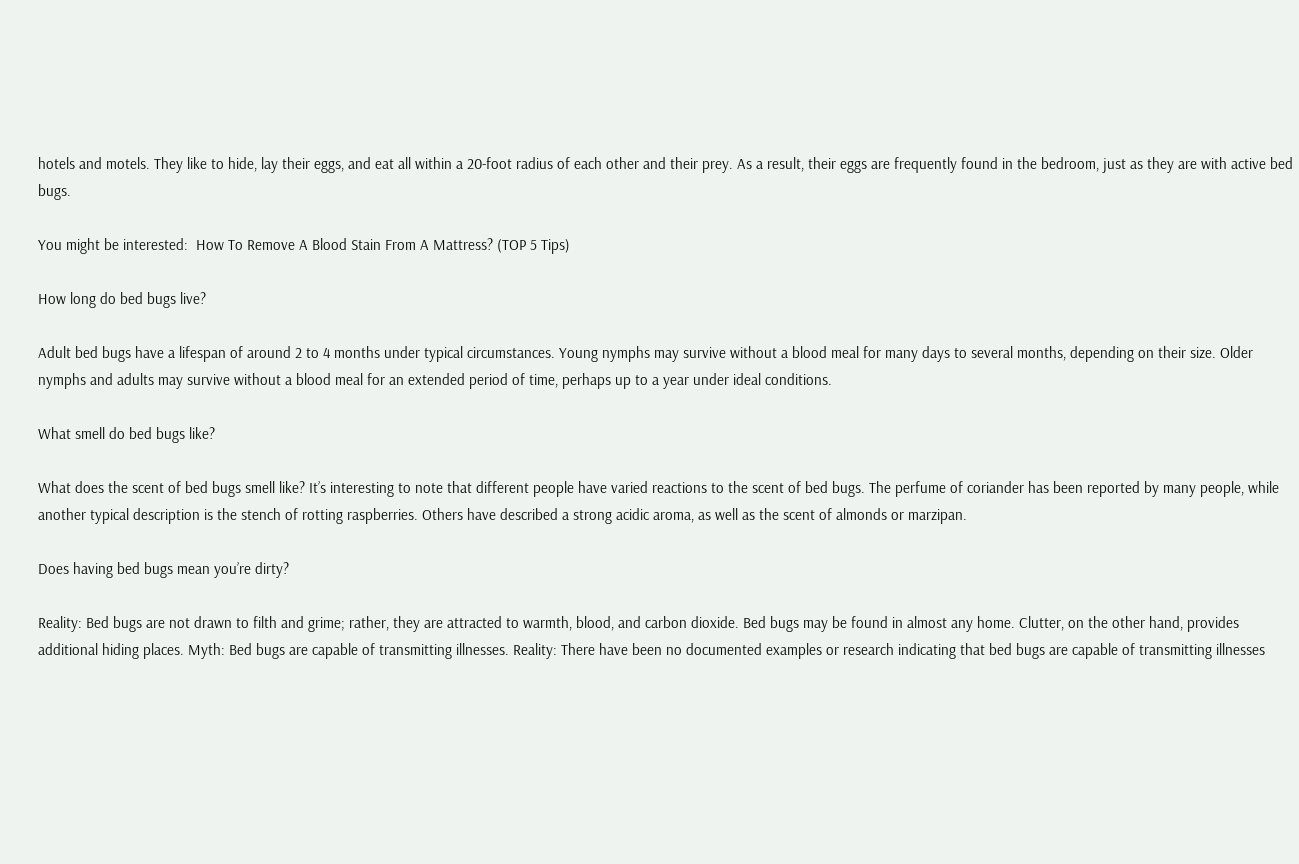hotels and motels. They like to hide, lay their eggs, and eat all within a 20-foot radius of each other and their prey. As a result, their eggs are frequently found in the bedroom, just as they are with active bed bugs.

You might be interested:  How To Remove A Blood Stain From A Mattress? (TOP 5 Tips)

How long do bed bugs live?

Adult bed bugs have a lifespan of around 2 to 4 months under typical circumstances. Young nymphs may survive without a blood meal for many days to several months, depending on their size. Older nymphs and adults may survive without a blood meal for an extended period of time, perhaps up to a year under ideal conditions.

What smell do bed bugs like?

What does the scent of bed bugs smell like? It’s interesting to note that different people have varied reactions to the scent of bed bugs. The perfume of coriander has been reported by many people, while another typical description is the stench of rotting raspberries. Others have described a strong acidic aroma, as well as the scent of almonds or marzipan.

Does having bed bugs mean you’re dirty?

Reality: Bed bugs are not drawn to filth and grime; rather, they are attracted to warmth, blood, and carbon dioxide. Bed bugs may be found in almost any home. Clutter, on the other hand, provides additional hiding places. Myth: Bed bugs are capable of transmitting illnesses. Reality: There have been no documented examples or research indicating that bed bugs are capable of transmitting illnesses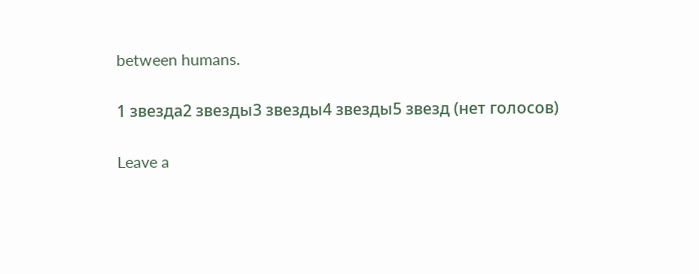between humans.

1 звезда2 звезды3 звезды4 звезды5 звезд (нет голосов)

Leave a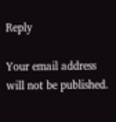Reply

Your email address will not be published.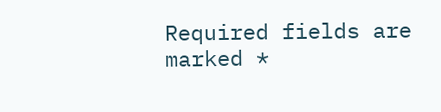Required fields are marked *